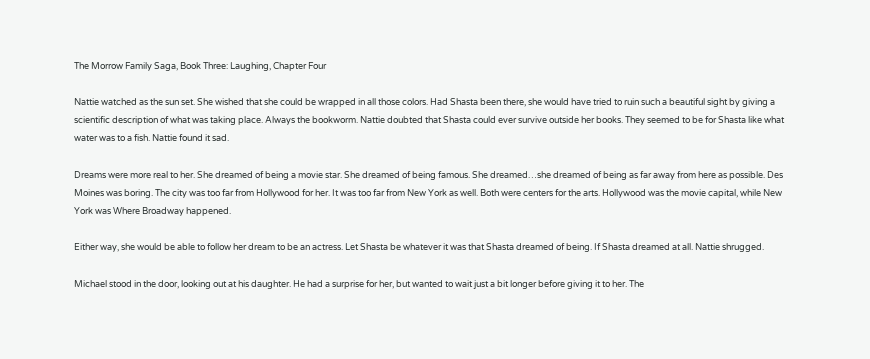The Morrow Family Saga, Book Three: Laughing, Chapter Four

Nattie watched as the sun set. She wished that she could be wrapped in all those colors. Had Shasta been there, she would have tried to ruin such a beautiful sight by giving a scientific description of what was taking place. Always the bookworm. Nattie doubted that Shasta could ever survive outside her books. They seemed to be for Shasta like what water was to a fish. Nattie found it sad.

Dreams were more real to her. She dreamed of being a movie star. She dreamed of being famous. She dreamed…she dreamed of being as far away from here as possible. Des Moines was boring. The city was too far from Hollywood for her. It was too far from New York as well. Both were centers for the arts. Hollywood was the movie capital, while New York was Where Broadway happened.

Either way, she would be able to follow her dream to be an actress. Let Shasta be whatever it was that Shasta dreamed of being. If Shasta dreamed at all. Nattie shrugged.

Michael stood in the door, looking out at his daughter. He had a surprise for her, but wanted to wait just a bit longer before giving it to her. The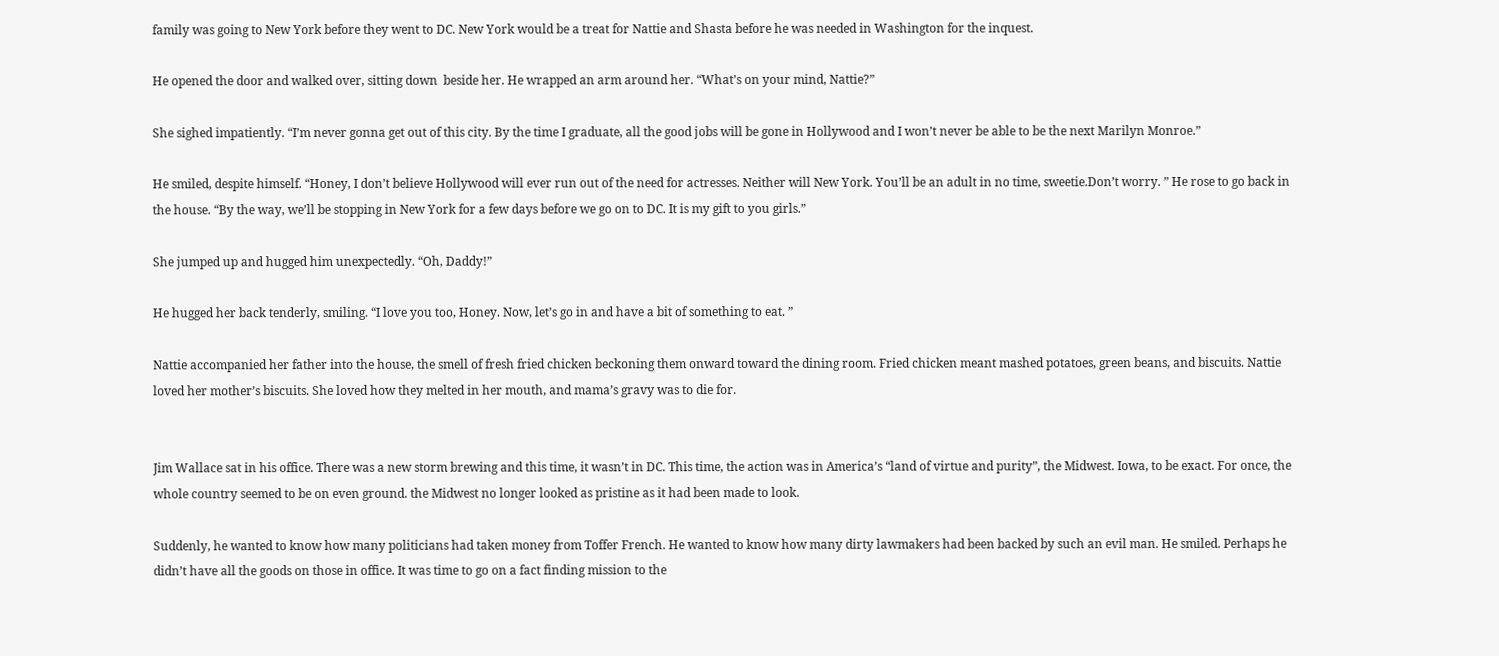family was going to New York before they went to DC. New York would be a treat for Nattie and Shasta before he was needed in Washington for the inquest.

He opened the door and walked over, sitting down  beside her. He wrapped an arm around her. “What’s on your mind, Nattie?”

She sighed impatiently. “I’m never gonna get out of this city. By the time I graduate, all the good jobs will be gone in Hollywood and I won’t never be able to be the next Marilyn Monroe.”

He smiled, despite himself. “Honey, I don’t believe Hollywood will ever run out of the need for actresses. Neither will New York. You’ll be an adult in no time, sweetie.Don’t worry. ” He rose to go back in the house. “By the way, we’ll be stopping in New York for a few days before we go on to DC. It is my gift to you girls.”

She jumped up and hugged him unexpectedly. “Oh, Daddy!”

He hugged her back tenderly, smiling. “I love you too, Honey. Now, let’s go in and have a bit of something to eat. ”

Nattie accompanied her father into the house, the smell of fresh fried chicken beckoning them onward toward the dining room. Fried chicken meant mashed potatoes, green beans, and biscuits. Nattie loved her mother’s biscuits. She loved how they melted in her mouth, and mama’s gravy was to die for.


Jim Wallace sat in his office. There was a new storm brewing and this time, it wasn’t in DC. This time, the action was in America’s “land of virtue and purity”, the Midwest. Iowa, to be exact. For once, the whole country seemed to be on even ground. the Midwest no longer looked as pristine as it had been made to look.

Suddenly, he wanted to know how many politicians had taken money from Toffer French. He wanted to know how many dirty lawmakers had been backed by such an evil man. He smiled. Perhaps he didn’t have all the goods on those in office. It was time to go on a fact finding mission to the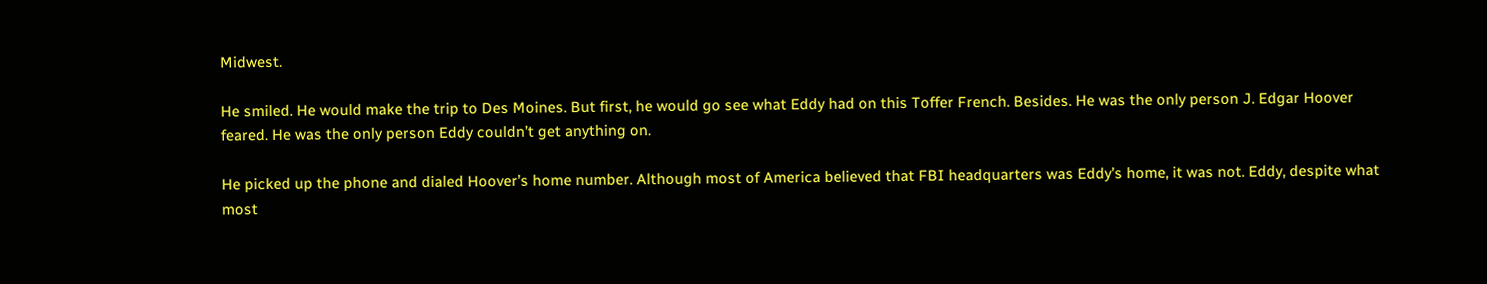Midwest.

He smiled. He would make the trip to Des Moines. But first, he would go see what Eddy had on this Toffer French. Besides. He was the only person J. Edgar Hoover feared. He was the only person Eddy couldn’t get anything on.

He picked up the phone and dialed Hoover’s home number. Although most of America believed that FBI headquarters was Eddy’s home, it was not. Eddy, despite what most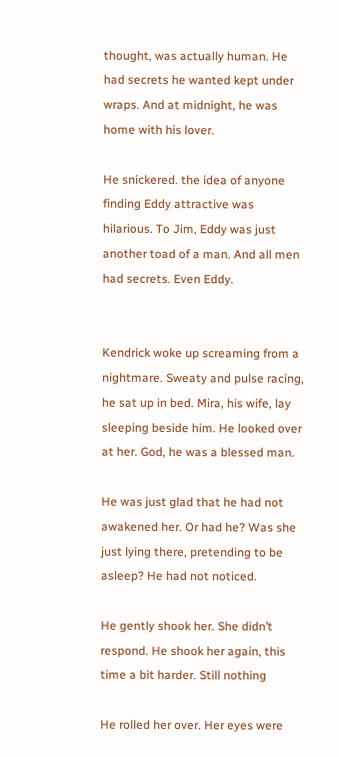thought, was actually human. He had secrets he wanted kept under wraps. And at midnight, he was home with his lover.

He snickered. the idea of anyone finding Eddy attractive was hilarious. To Jim, Eddy was just another toad of a man. And all men had secrets. Even Eddy.


Kendrick woke up screaming from a nightmare. Sweaty and pulse racing, he sat up in bed. Mira, his wife, lay sleeping beside him. He looked over at her. God, he was a blessed man.

He was just glad that he had not awakened her. Or had he? Was she just lying there, pretending to be asleep? He had not noticed.

He gently shook her. She didn’t respond. He shook her again, this time a bit harder. Still nothing

He rolled her over. Her eyes were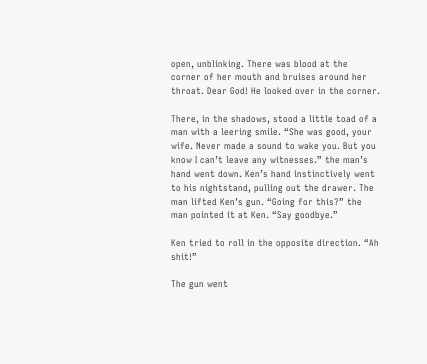open, unblinking. There was blood at the corner of her mouth and bruises around her throat. Dear God! He looked over in the corner.

There, in the shadows, stood a little toad of a man with a leering smile. “She was good, your wife. Never made a sound to wake you. But you know I can’t leave any witnesses.” the man’s hand went down. Ken’s hand instinctively went to his nightstand, pulling out the drawer. The man lifted Ken’s gun. “Going for this?” the man pointed it at Ken. “Say goodbye.”

Ken tried to roll in the opposite direction. “Ah shit!”

The gun went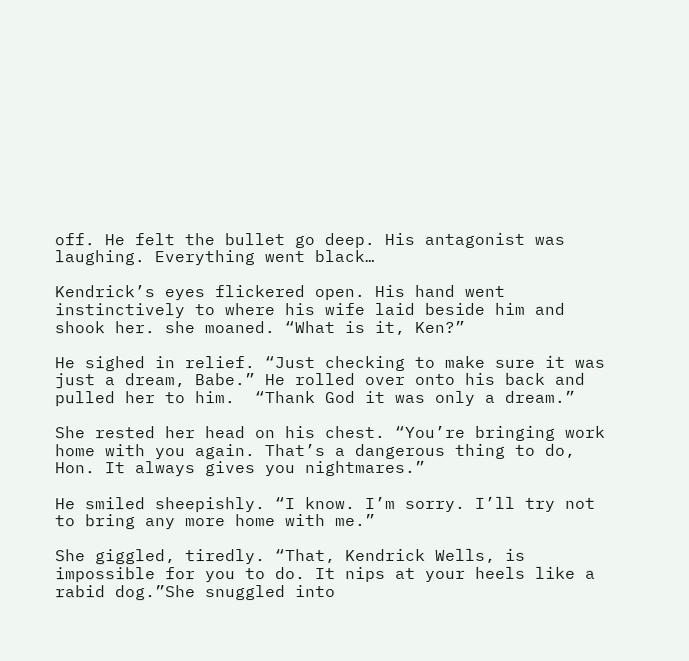off. He felt the bullet go deep. His antagonist was laughing. Everything went black…

Kendrick’s eyes flickered open. His hand went instinctively to where his wife laid beside him and shook her. she moaned. “What is it, Ken?”

He sighed in relief. “Just checking to make sure it was just a dream, Babe.” He rolled over onto his back and pulled her to him.  “Thank God it was only a dream.”

She rested her head on his chest. “You’re bringing work home with you again. That’s a dangerous thing to do, Hon. It always gives you nightmares.”

He smiled sheepishly. “I know. I’m sorry. I’ll try not to bring any more home with me.”

She giggled, tiredly. “That, Kendrick Wells, is impossible for you to do. It nips at your heels like a rabid dog.”She snuggled into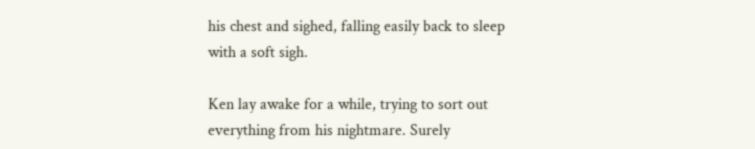his chest and sighed, falling easily back to sleep with a soft sigh.

Ken lay awake for a while, trying to sort out everything from his nightmare. Surely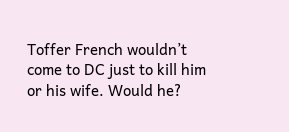Toffer French wouldn’t come to DC just to kill him or his wife. Would he?